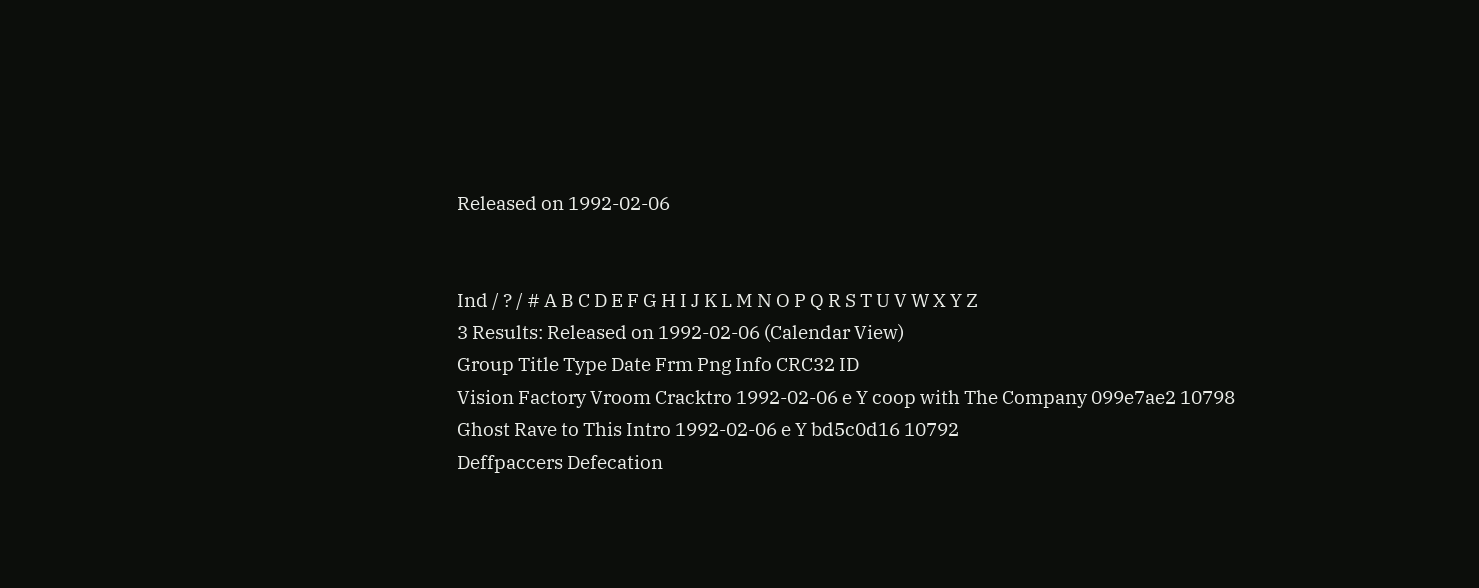Released on 1992-02-06


Ind / ? / # A B C D E F G H I J K L M N O P Q R S T U V W X Y Z
3 Results: Released on 1992-02-06 (Calendar View)
Group Title Type Date Frm Png Info CRC32 ID
Vision Factory Vroom Cracktro 1992-02-06 e Y coop with The Company 099e7ae2 10798
Ghost Rave to This Intro 1992-02-06 e Y bd5c0d16 10792
Deffpaccers Defecation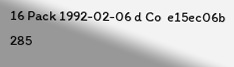16 Pack 1992-02-06 d Co  e15ec06b 285